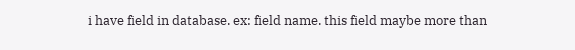i have field in database. ex: field name. this field maybe more than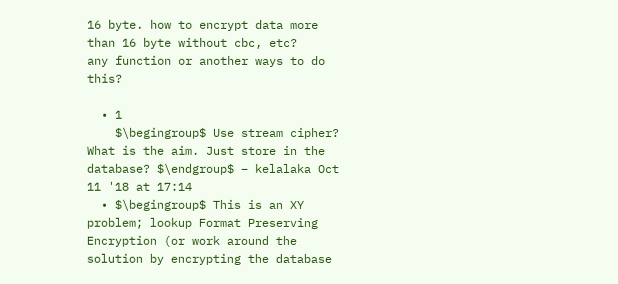16 byte. how to encrypt data more than 16 byte without cbc, etc?
any function or another ways to do this?

  • 1
    $\begingroup$ Use stream cipher? What is the aim. Just store in the database? $\endgroup$ – kelalaka Oct 11 '18 at 17:14
  • $\begingroup$ This is an XY problem; lookup Format Preserving Encryption (or work around the solution by encrypting the database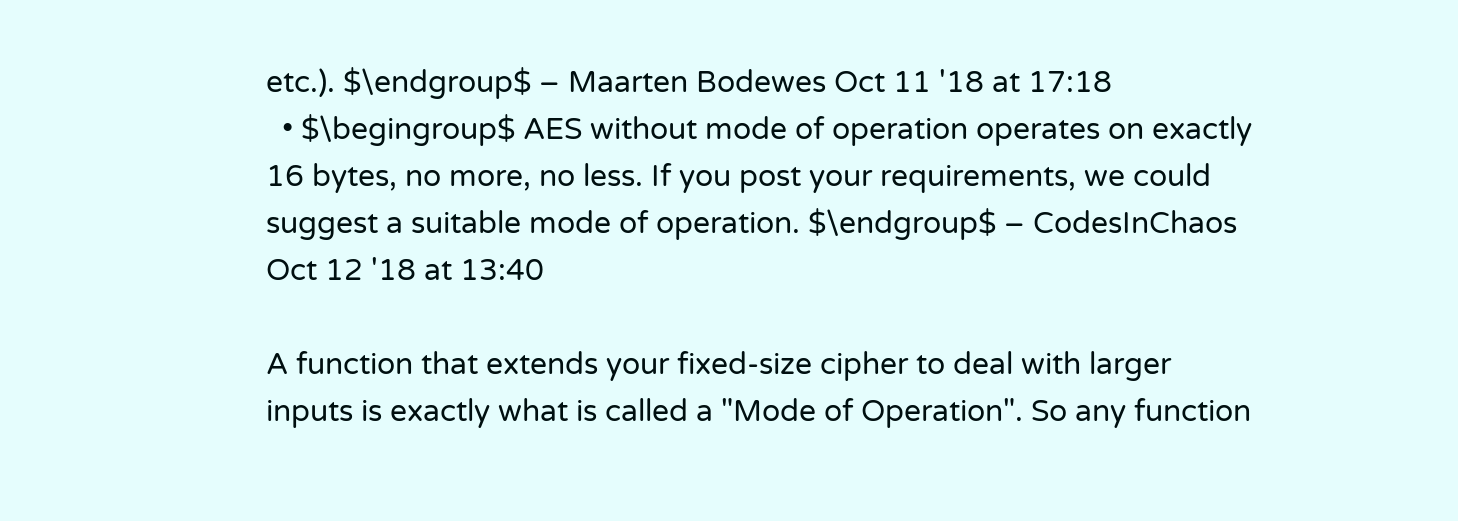etc.). $\endgroup$ – Maarten Bodewes Oct 11 '18 at 17:18
  • $\begingroup$ AES without mode of operation operates on exactly 16 bytes, no more, no less. If you post your requirements, we could suggest a suitable mode of operation. $\endgroup$ – CodesInChaos Oct 12 '18 at 13:40

A function that extends your fixed-size cipher to deal with larger inputs is exactly what is called a "Mode of Operation". So any function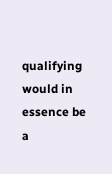qualifying would in essence be a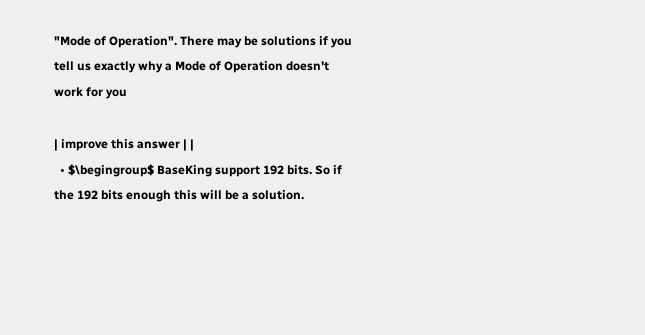"Mode of Operation". There may be solutions if you tell us exactly why a Mode of Operation doesn't work for you

| improve this answer | |
  • $\begingroup$ BaseKing support 192 bits. So if the 192 bits enough this will be a solution.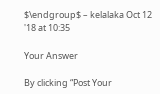$\endgroup$ – kelalaka Oct 12 '18 at 10:35

Your Answer

By clicking “Post Your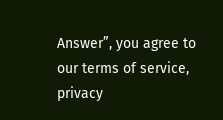Answer”, you agree to our terms of service, privacy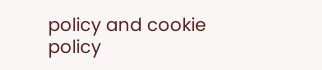policy and cookie policy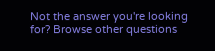Not the answer you're looking for? Browse other questions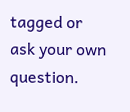tagged or ask your own question.